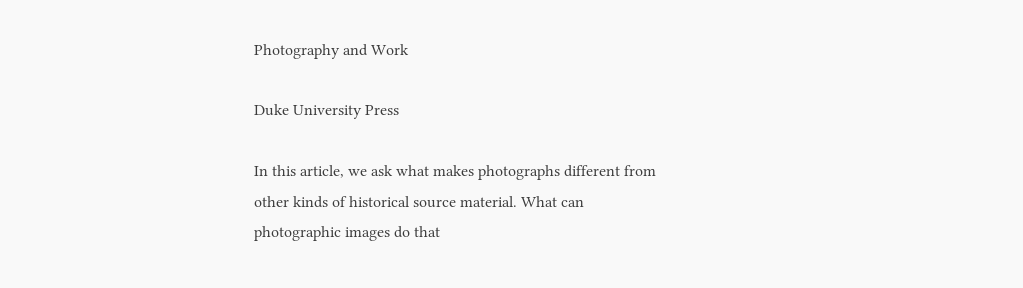Photography and Work

Duke University Press

In this article, we ask what makes photographs different from other kinds of historical source material. What can photographic images do that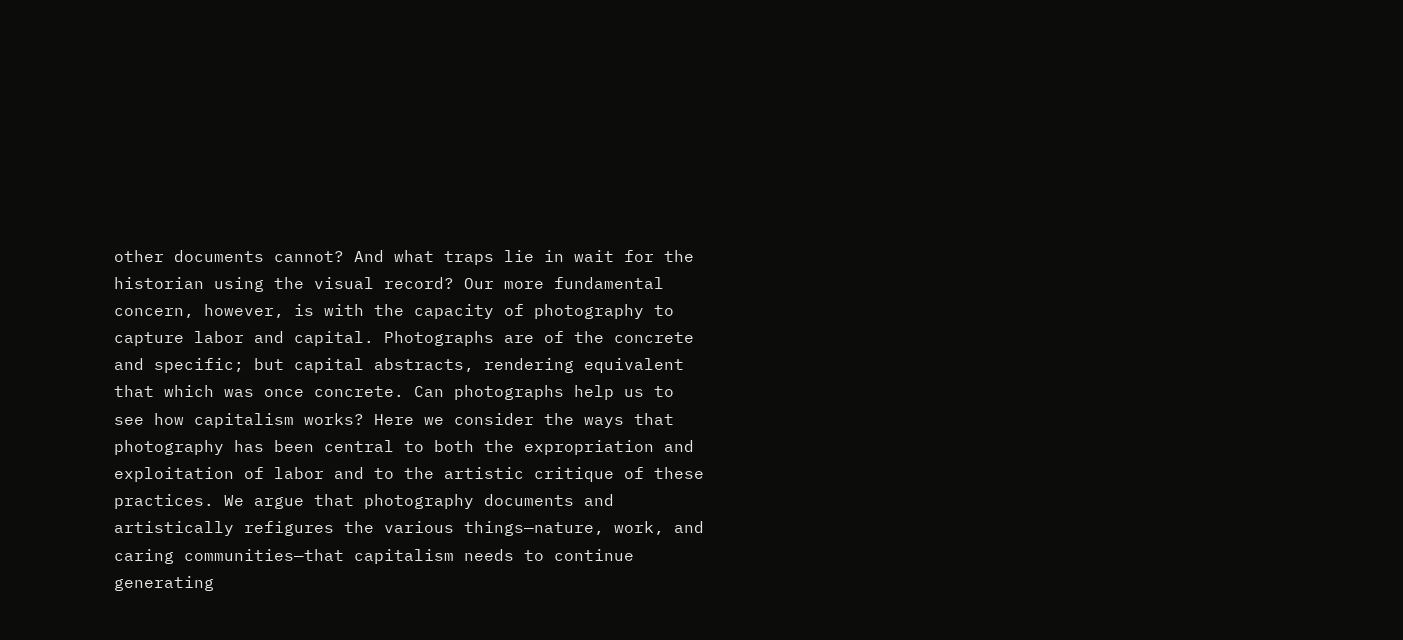other documents cannot? And what traps lie in wait for the historian using the visual record? Our more fundamental concern, however, is with the capacity of photography to capture labor and capital. Photographs are of the concrete and specific; but capital abstracts, rendering equivalent that which was once concrete. Can photographs help us to see how capitalism works? Here we consider the ways that photography has been central to both the expropriation and exploitation of labor and to the artistic critique of these practices. We argue that photography documents and artistically refigures the various things—nature, work, and caring communities—that capitalism needs to continue generating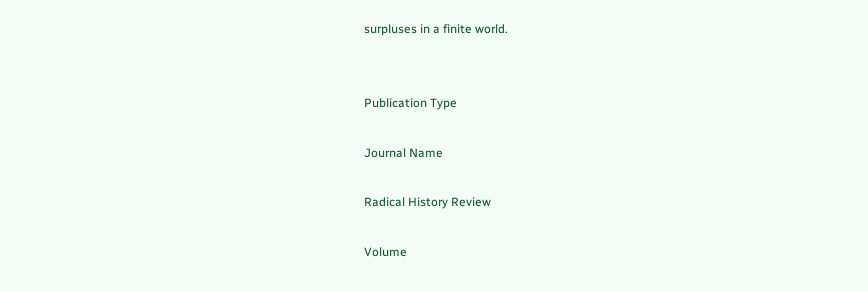surpluses in a finite world.


Publication Type

Journal Name

Radical History Review

Volume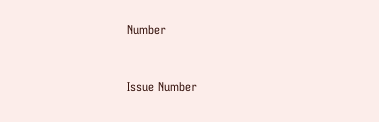Number


Issue Number